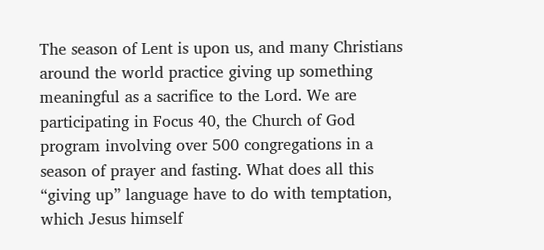The season of Lent is upon us, and many Christians around the world practice giving up something meaningful as a sacrifice to the Lord. We are participating in Focus 40, the Church of God program involving over 500 congregations in a season of prayer and fasting. What does all this “giving up” language have to do with temptation, which Jesus himself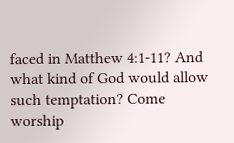faced in Matthew 4:1-11? And what kind of God would allow such temptation? Come worship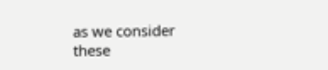as we consider these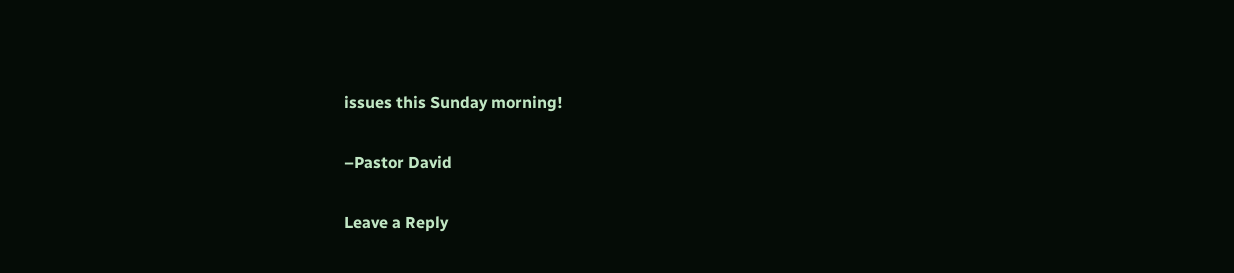issues this Sunday morning!

–Pastor David

Leave a Reply